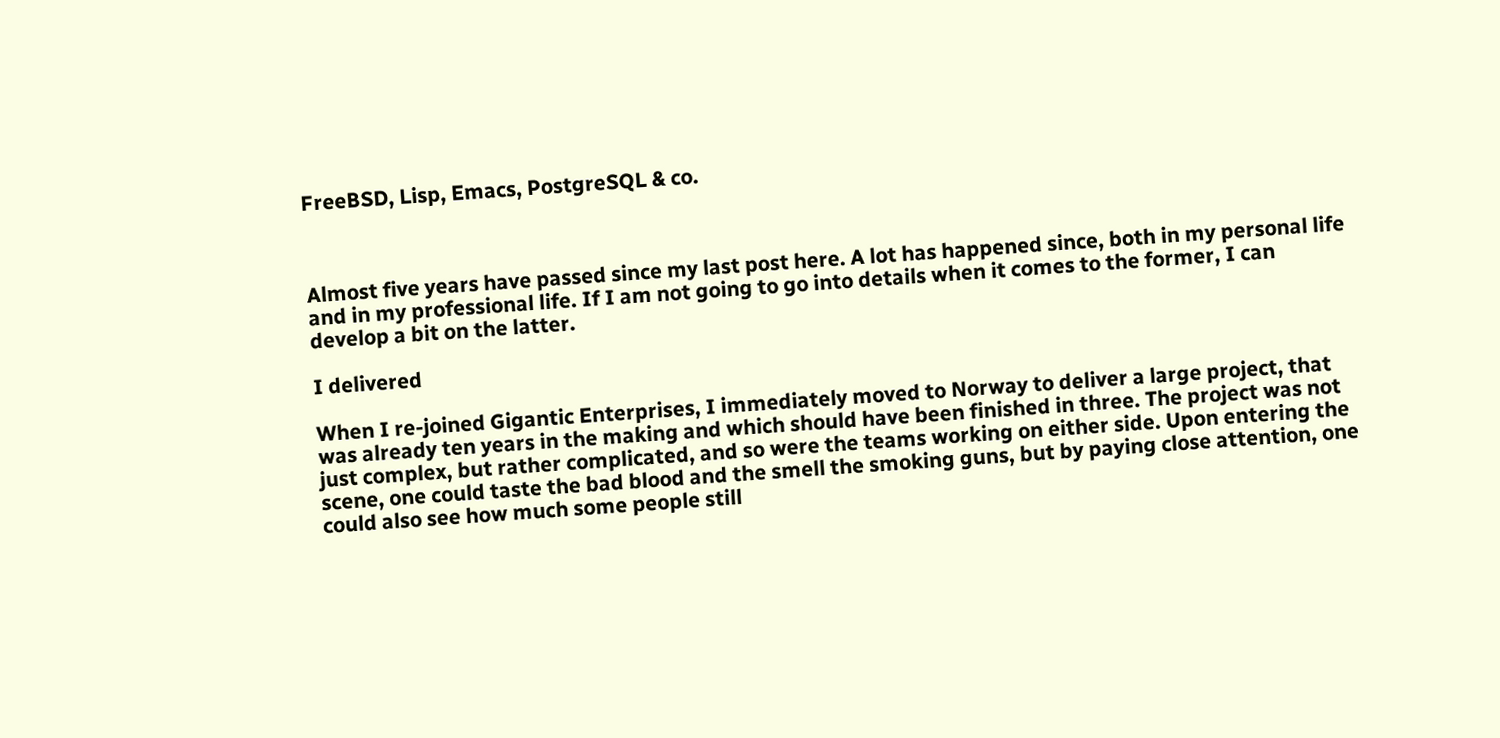FreeBSD, Lisp, Emacs, PostgreSQL & co.



Almost five years have passed since my last post here. A lot has happened since, both in my personal life and in my professional life. If I am not going to go into details when it comes to the former, I can develop a bit on the latter.

I delivered

When I re-joined Gigantic Enterprises, I immediately moved to Norway to deliver a large project, that was already ten years in the making and which should have been finished in three. The project was not just complex, but rather complicated, and so were the teams working on either side. Upon entering the scene, one could taste the bad blood and the smell the smoking guns, but by paying close attention, one could also see how much some people still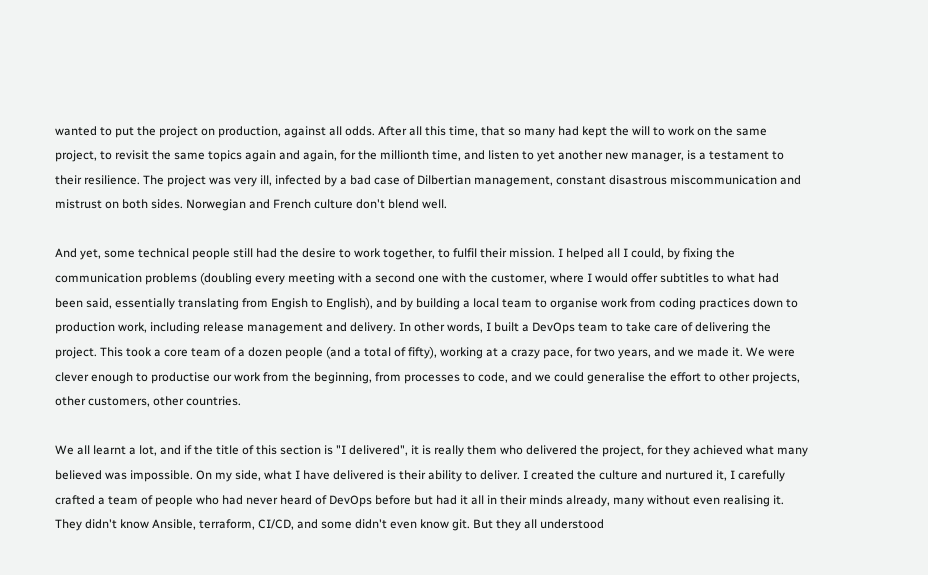wanted to put the project on production, against all odds. After all this time, that so many had kept the will to work on the same project, to revisit the same topics again and again, for the millionth time, and listen to yet another new manager, is a testament to their resilience. The project was very ill, infected by a bad case of Dilbertian management, constant disastrous miscommunication and mistrust on both sides. Norwegian and French culture don't blend well.

And yet, some technical people still had the desire to work together, to fulfil their mission. I helped all I could, by fixing the communication problems (doubling every meeting with a second one with the customer, where I would offer subtitles to what had been said, essentially translating from Engish to English), and by building a local team to organise work from coding practices down to production work, including release management and delivery. In other words, I built a DevOps team to take care of delivering the project. This took a core team of a dozen people (and a total of fifty), working at a crazy pace, for two years, and we made it. We were clever enough to productise our work from the beginning, from processes to code, and we could generalise the effort to other projects, other customers, other countries.

We all learnt a lot, and if the title of this section is "I delivered", it is really them who delivered the project, for they achieved what many believed was impossible. On my side, what I have delivered is their ability to deliver. I created the culture and nurtured it, I carefully crafted a team of people who had never heard of DevOps before but had it all in their minds already, many without even realising it. They didn't know Ansible, terraform, CI/CD, and some didn't even know git. But they all understood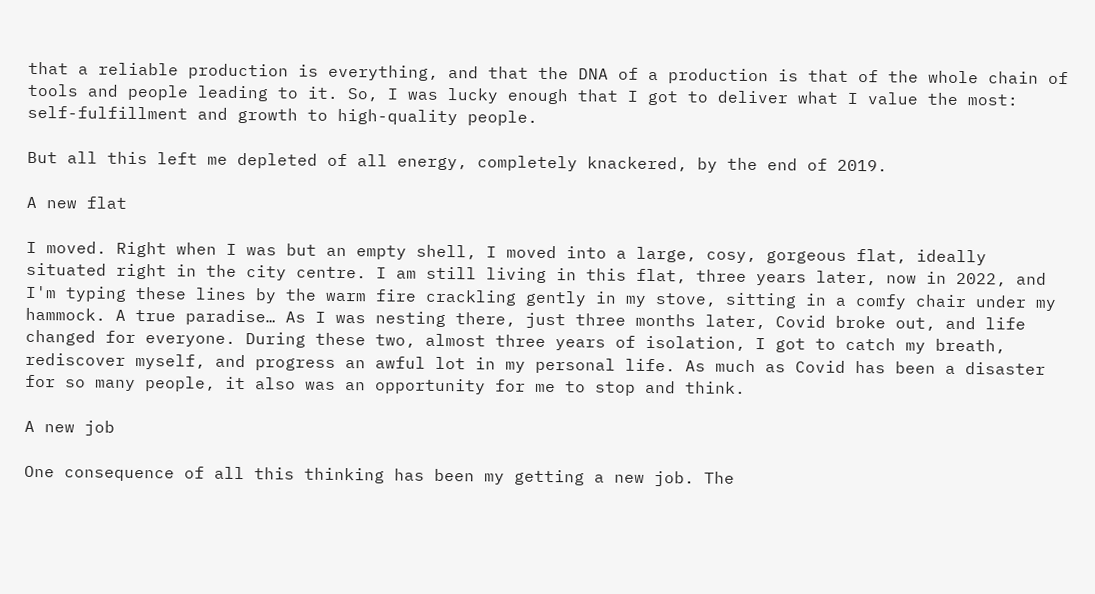that a reliable production is everything, and that the DNA of a production is that of the whole chain of tools and people leading to it. So, I was lucky enough that I got to deliver what I value the most: self-fulfillment and growth to high-quality people.

But all this left me depleted of all energy, completely knackered, by the end of 2019.

A new flat

I moved. Right when I was but an empty shell, I moved into a large, cosy, gorgeous flat, ideally situated right in the city centre. I am still living in this flat, three years later, now in 2022, and I'm typing these lines by the warm fire crackling gently in my stove, sitting in a comfy chair under my hammock. A true paradise… As I was nesting there, just three months later, Covid broke out, and life changed for everyone. During these two, almost three years of isolation, I got to catch my breath, rediscover myself, and progress an awful lot in my personal life. As much as Covid has been a disaster for so many people, it also was an opportunity for me to stop and think.

A new job

One consequence of all this thinking has been my getting a new job. The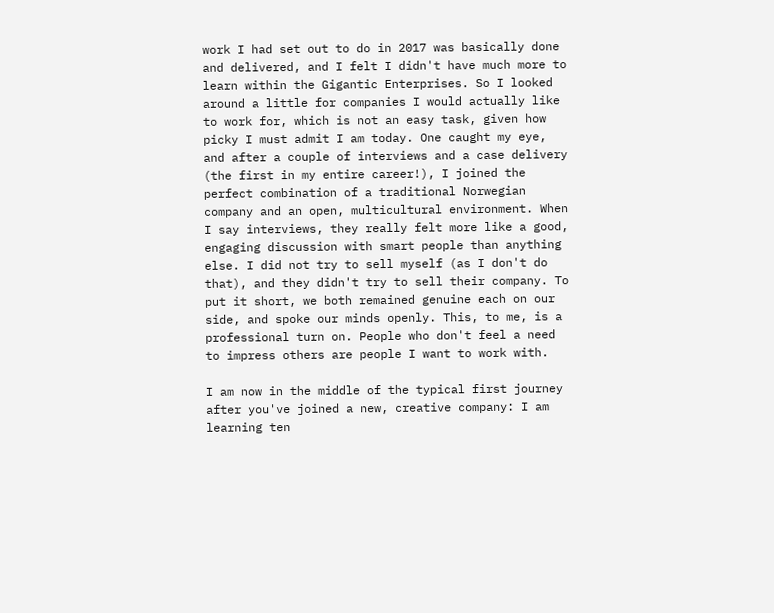work I had set out to do in 2017 was basically done and delivered, and I felt I didn't have much more to learn within the Gigantic Enterprises. So I looked around a little for companies I would actually like to work for, which is not an easy task, given how picky I must admit I am today. One caught my eye, and after a couple of interviews and a case delivery (the first in my entire career!), I joined the perfect combination of a traditional Norwegian company and an open, multicultural environment. When I say interviews, they really felt more like a good, engaging discussion with smart people than anything else. I did not try to sell myself (as I don't do that), and they didn't try to sell their company. To put it short, we both remained genuine each on our side, and spoke our minds openly. This, to me, is a professional turn on. People who don't feel a need to impress others are people I want to work with.

I am now in the middle of the typical first journey after you've joined a new, creative company: I am learning ten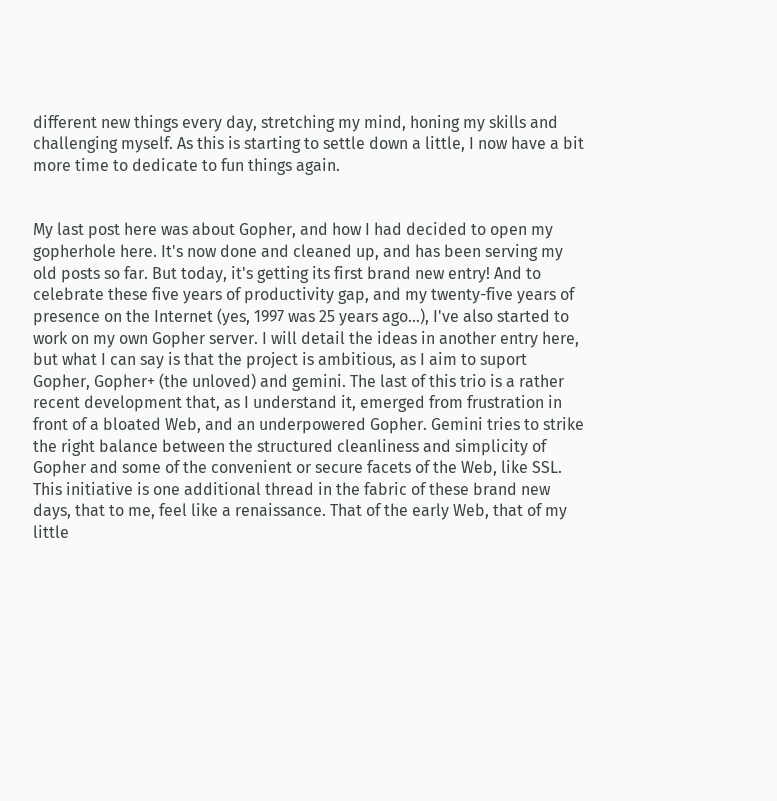different new things every day, stretching my mind, honing my skills and challenging myself. As this is starting to settle down a little, I now have a bit more time to dedicate to fun things again.


My last post here was about Gopher, and how I had decided to open my gopherhole here. It's now done and cleaned up, and has been serving my old posts so far. But today, it's getting its first brand new entry! And to celebrate these five years of productivity gap, and my twenty-five years of presence on the Internet (yes, 1997 was 25 years ago…), I've also started to work on my own Gopher server. I will detail the ideas in another entry here, but what I can say is that the project is ambitious, as I aim to suport Gopher, Gopher+ (the unloved) and gemini. The last of this trio is a rather recent development that, as I understand it, emerged from frustration in front of a bloated Web, and an underpowered Gopher. Gemini tries to strike the right balance between the structured cleanliness and simplicity of Gopher and some of the convenient or secure facets of the Web, like SSL. This initiative is one additional thread in the fabric of these brand new days, that to me, feel like a renaissance. That of the early Web, that of my little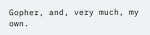Gopher, and, very much, my own.